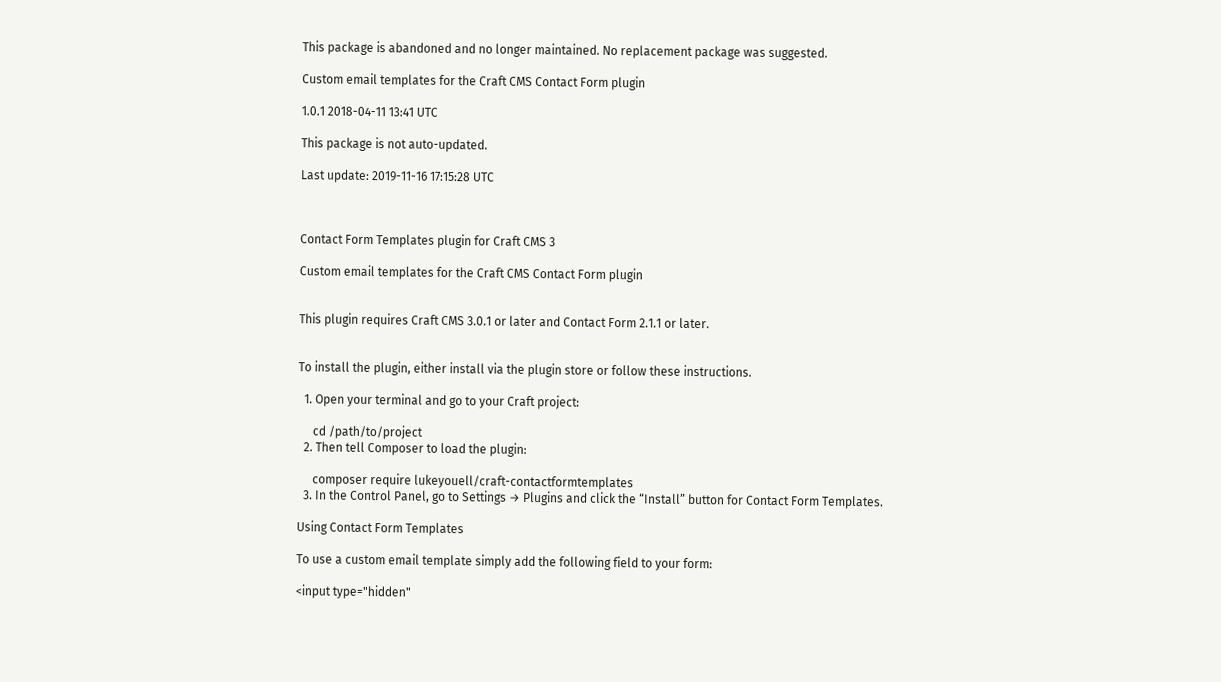This package is abandoned and no longer maintained. No replacement package was suggested.

Custom email templates for the Craft CMS Contact Form plugin

1.0.1 2018-04-11 13:41 UTC

This package is not auto-updated.

Last update: 2019-11-16 17:15:28 UTC



Contact Form Templates plugin for Craft CMS 3

Custom email templates for the Craft CMS Contact Form plugin


This plugin requires Craft CMS 3.0.1 or later and Contact Form 2.1.1 or later.


To install the plugin, either install via the plugin store or follow these instructions.

  1. Open your terminal and go to your Craft project:

     cd /path/to/project
  2. Then tell Composer to load the plugin:

     composer require lukeyouell/craft-contactformtemplates
  3. In the Control Panel, go to Settings → Plugins and click the “Install” button for Contact Form Templates.

Using Contact Form Templates

To use a custom email template simply add the following field to your form:

<input type="hidden"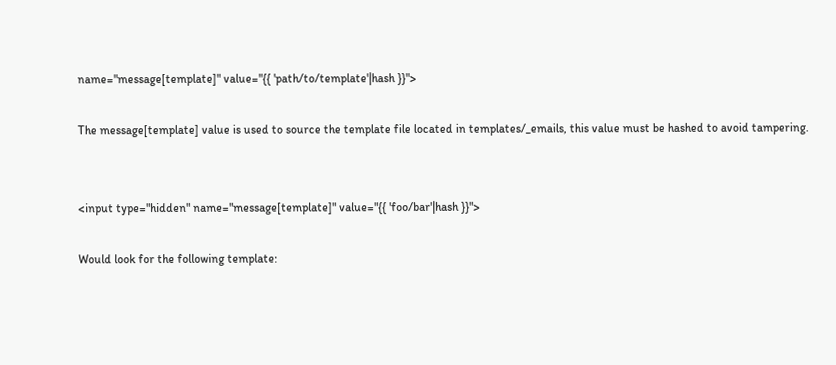name="message[template]" value="{{ 'path/to/template'|hash }}">

The message[template] value is used to source the template file located in templates/_emails, this value must be hashed to avoid tampering.


<input type="hidden" name="message[template]" value="{{ 'foo/bar'|hash }}">

Would look for the following template: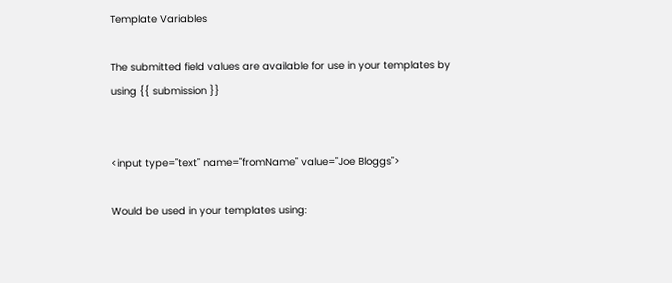Template Variables

The submitted field values are available for use in your templates by using {{ submission }}


<input type="text" name="fromName" value="Joe Bloggs">

Would be used in your templates using: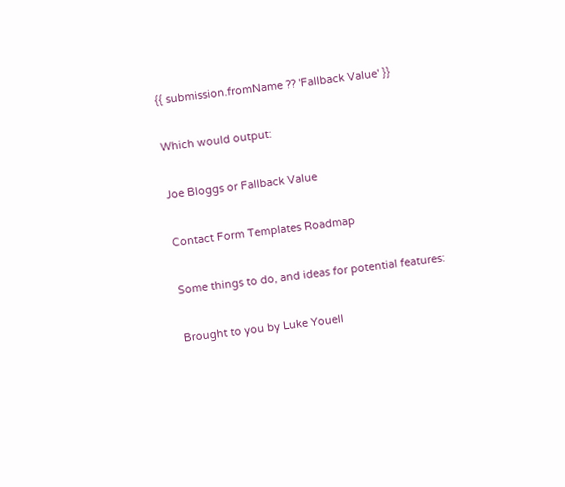{{ submission.fromName ?? 'Fallback Value' }}

Which would output:

Joe Bloggs or Fallback Value

Contact Form Templates Roadmap

Some things to do, and ideas for potential features:

Brought to you by Luke Youell